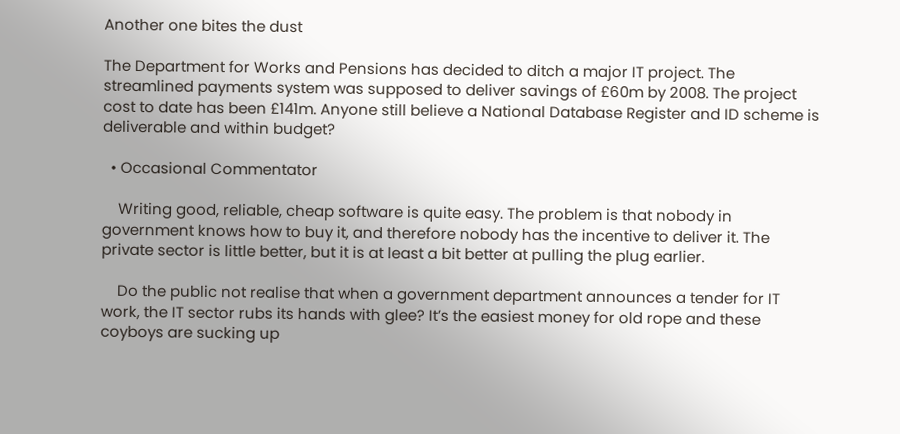Another one bites the dust

The Department for Works and Pensions has decided to ditch a major IT project. The streamlined payments system was supposed to deliver savings of £60m by 2008. The project cost to date has been £141m. Anyone still believe a National Database Register and ID scheme is deliverable and within budget?

  • Occasional Commentator

    Writing good, reliable, cheap software is quite easy. The problem is that nobody in government knows how to buy it, and therefore nobody has the incentive to deliver it. The private sector is little better, but it is at least a bit better at pulling the plug earlier.

    Do the public not realise that when a government department announces a tender for IT work, the IT sector rubs its hands with glee? It’s the easiest money for old rope and these coyboys are sucking up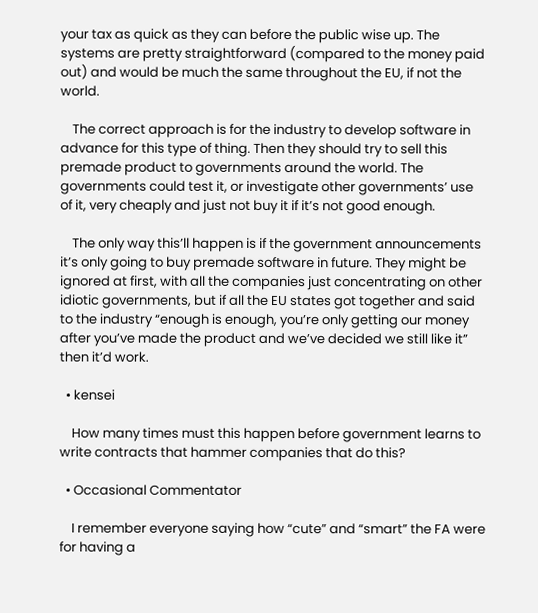your tax as quick as they can before the public wise up. The systems are pretty straightforward (compared to the money paid out) and would be much the same throughout the EU, if not the world.

    The correct approach is for the industry to develop software in advance for this type of thing. Then they should try to sell this premade product to governments around the world. The governments could test it, or investigate other governments’ use of it, very cheaply and just not buy it if it’s not good enough.

    The only way this’ll happen is if the government announcements it’s only going to buy premade software in future. They might be ignored at first, with all the companies just concentrating on other idiotic governments, but if all the EU states got together and said to the industry “enough is enough, you’re only getting our money after you’ve made the product and we’ve decided we still like it” then it’d work.

  • kensei

    How many times must this happen before government learns to write contracts that hammer companies that do this?

  • Occasional Commentator

    I remember everyone saying how “cute” and “smart” the FA were for having a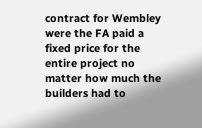contract for Wembley were the FA paid a fixed price for the entire project no matter how much the builders had to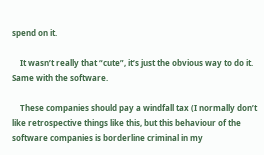spend on it.

    It wasn’t really that “cute”, it’s just the obvious way to do it. Same with the software.

    These companies should pay a windfall tax (I normally don’t like retrospective things like this, but this behaviour of the software companies is borderline criminal in my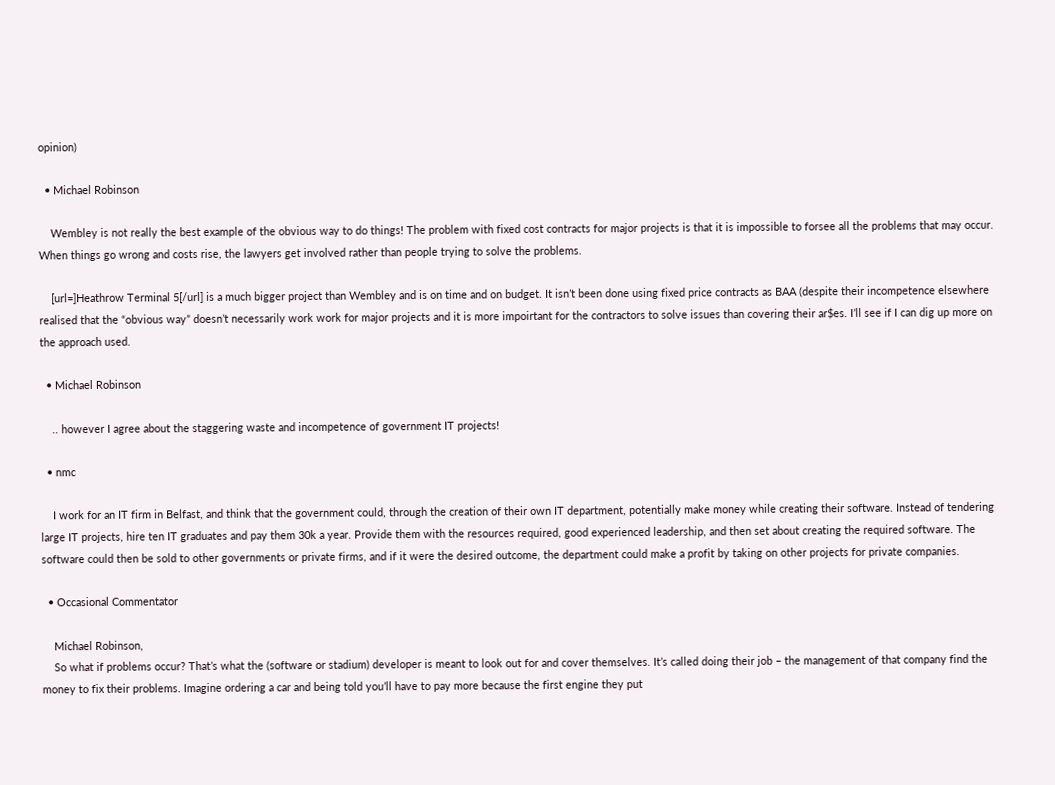opinion)

  • Michael Robinson

    Wembley is not really the best example of the obvious way to do things! The problem with fixed cost contracts for major projects is that it is impossible to forsee all the problems that may occur. When things go wrong and costs rise, the lawyers get involved rather than people trying to solve the problems.

    [url=]Heathrow Terminal 5[/url] is a much bigger project than Wembley and is on time and on budget. It isn’t been done using fixed price contracts as BAA (despite their incompetence elsewhere realised that the “obvious way” doesn’t necessarily work work for major projects and it is more impoirtant for the contractors to solve issues than covering their ar$es. I’ll see if I can dig up more on the approach used.

  • Michael Robinson

    .. however I agree about the staggering waste and incompetence of government IT projects!

  • nmc

    I work for an IT firm in Belfast, and think that the government could, through the creation of their own IT department, potentially make money while creating their software. Instead of tendering large IT projects, hire ten IT graduates and pay them 30k a year. Provide them with the resources required, good experienced leadership, and then set about creating the required software. The software could then be sold to other governments or private firms, and if it were the desired outcome, the department could make a profit by taking on other projects for private companies.

  • Occasional Commentator

    Michael Robinson,
    So what if problems occur? That’s what the (software or stadium) developer is meant to look out for and cover themselves. It’s called doing their job – the management of that company find the money to fix their problems. Imagine ordering a car and being told you’ll have to pay more because the first engine they put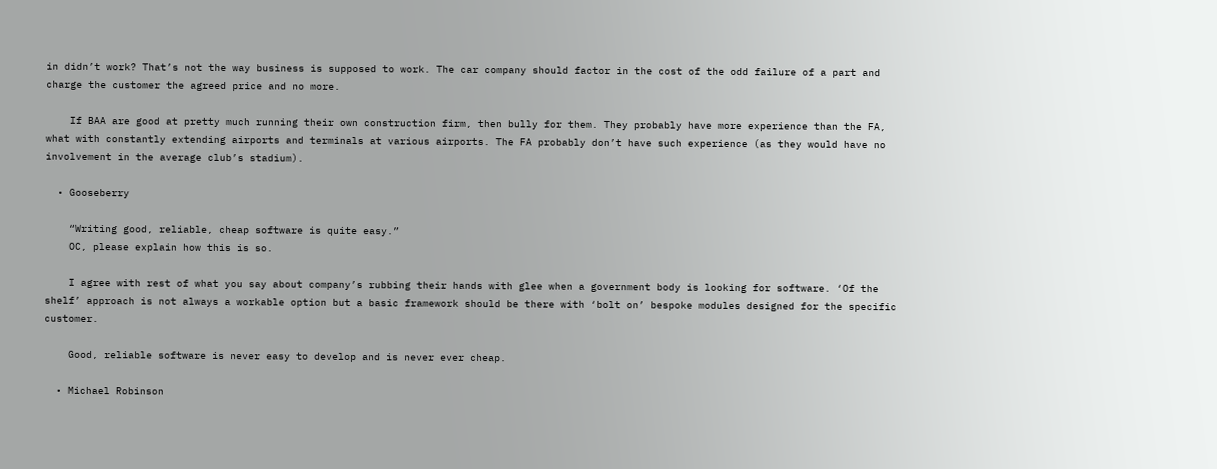in didn’t work? That’s not the way business is supposed to work. The car company should factor in the cost of the odd failure of a part and charge the customer the agreed price and no more.

    If BAA are good at pretty much running their own construction firm, then bully for them. They probably have more experience than the FA, what with constantly extending airports and terminals at various airports. The FA probably don’t have such experience (as they would have no involvement in the average club’s stadium).

  • Gooseberry

    “Writing good, reliable, cheap software is quite easy.”
    OC, please explain how this is so.

    I agree with rest of what you say about company’s rubbing their hands with glee when a government body is looking for software. ‘Of the shelf’ approach is not always a workable option but a basic framework should be there with ‘bolt on’ bespoke modules designed for the specific customer.

    Good, reliable software is never easy to develop and is never ever cheap.

  • Michael Robinson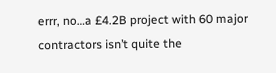errr, no…a £4.2B project with 60 major contractors isn’t quite the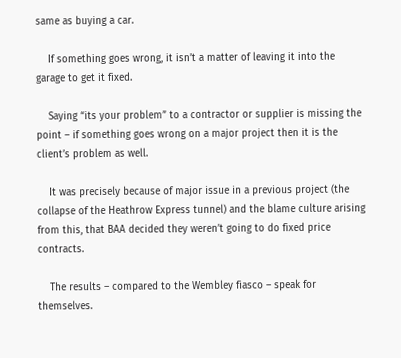same as buying a car.

    If something goes wrong, it isn’t a matter of leaving it into the garage to get it fixed.

    Saying “its your problem” to a contractor or supplier is missing the point – if something goes wrong on a major project then it is the client’s problem as well.

    It was precisely because of major issue in a previous project (the collapse of the Heathrow Express tunnel) and the blame culture arising from this, that BAA decided they weren’t going to do fixed price contracts.

    The results – compared to the Wembley fiasco – speak for themselves.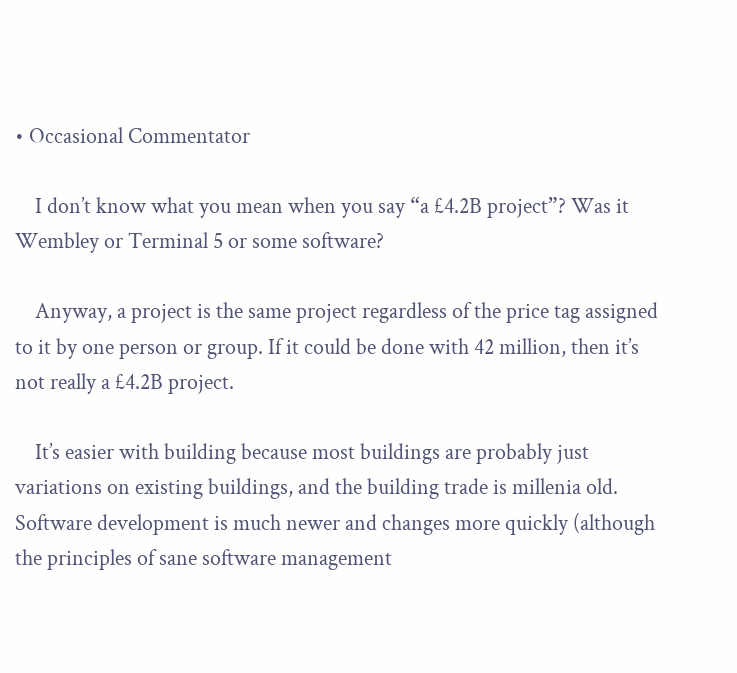• Occasional Commentator

    I don’t know what you mean when you say “a £4.2B project”? Was it Wembley or Terminal 5 or some software?

    Anyway, a project is the same project regardless of the price tag assigned to it by one person or group. If it could be done with 42 million, then it’s not really a £4.2B project.

    It’s easier with building because most buildings are probably just variations on existing buildings, and the building trade is millenia old. Software development is much newer and changes more quickly (although the principles of sane software management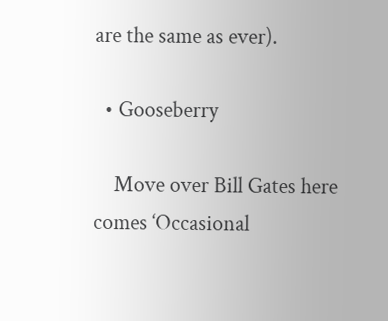are the same as ever).

  • Gooseberry

    Move over Bill Gates here comes ‘Occasional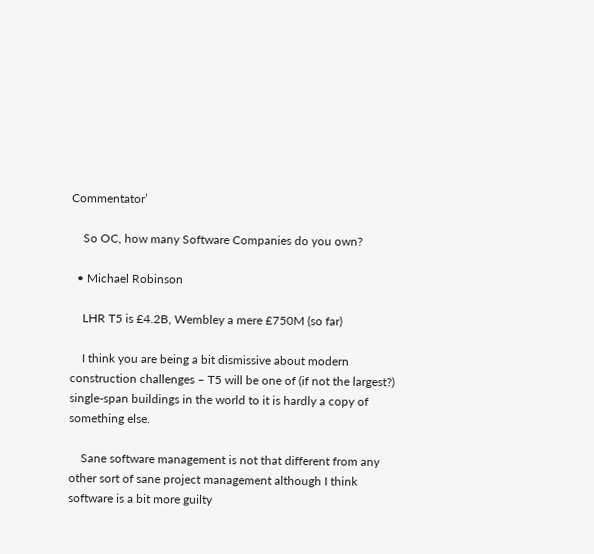Commentator’

    So OC, how many Software Companies do you own?

  • Michael Robinson

    LHR T5 is £4.2B, Wembley a mere £750M (so far)

    I think you are being a bit dismissive about modern construction challenges – T5 will be one of (if not the largest?) single-span buildings in the world to it is hardly a copy of something else.

    Sane software management is not that different from any other sort of sane project management although I think software is a bit more guilty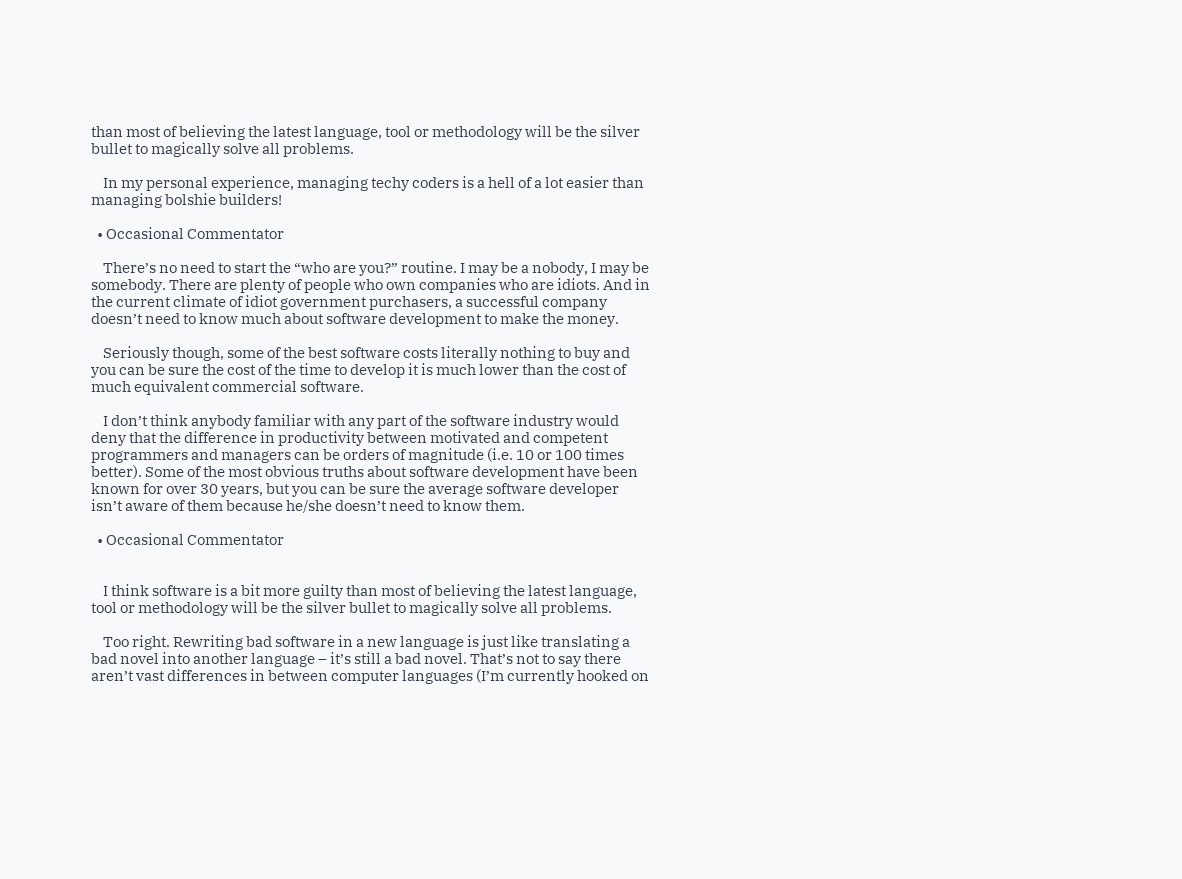than most of believing the latest language, tool or methodology will be the silver bullet to magically solve all problems.

    In my personal experience, managing techy coders is a hell of a lot easier than managing bolshie builders!

  • Occasional Commentator

    There’s no need to start the “who are you?” routine. I may be a nobody, I may be somebody. There are plenty of people who own companies who are idiots. And in the current climate of idiot government purchasers, a successful company doesn’t need to know much about software development to make the money.

    Seriously though, some of the best software costs literally nothing to buy and you can be sure the cost of the time to develop it is much lower than the cost of much equivalent commercial software.

    I don’t think anybody familiar with any part of the software industry would deny that the difference in productivity between motivated and competent programmers and managers can be orders of magnitude (i.e. 10 or 100 times better). Some of the most obvious truths about software development have been known for over 30 years, but you can be sure the average software developer isn’t aware of them because he/she doesn’t need to know them.

  • Occasional Commentator


    I think software is a bit more guilty than most of believing the latest language, tool or methodology will be the silver bullet to magically solve all problems.

    Too right. Rewriting bad software in a new language is just like translating a bad novel into another language – it’s still a bad novel. That’s not to say there aren’t vast differences in between computer languages (I’m currently hooked on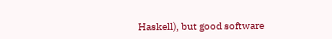Haskell), but good software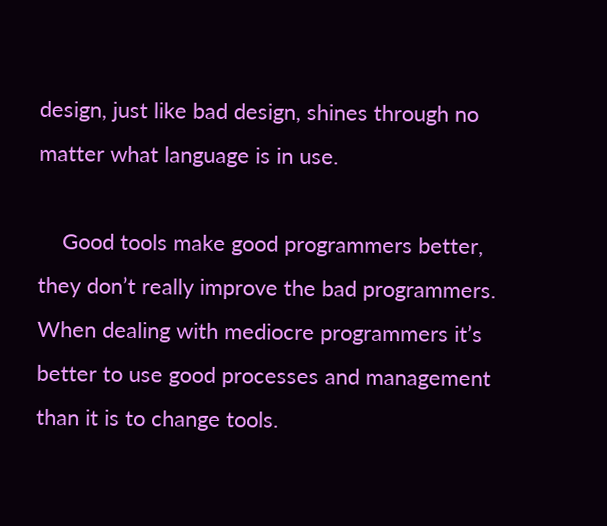design, just like bad design, shines through no matter what language is in use.

    Good tools make good programmers better, they don’t really improve the bad programmers. When dealing with mediocre programmers it’s better to use good processes and management than it is to change tools.